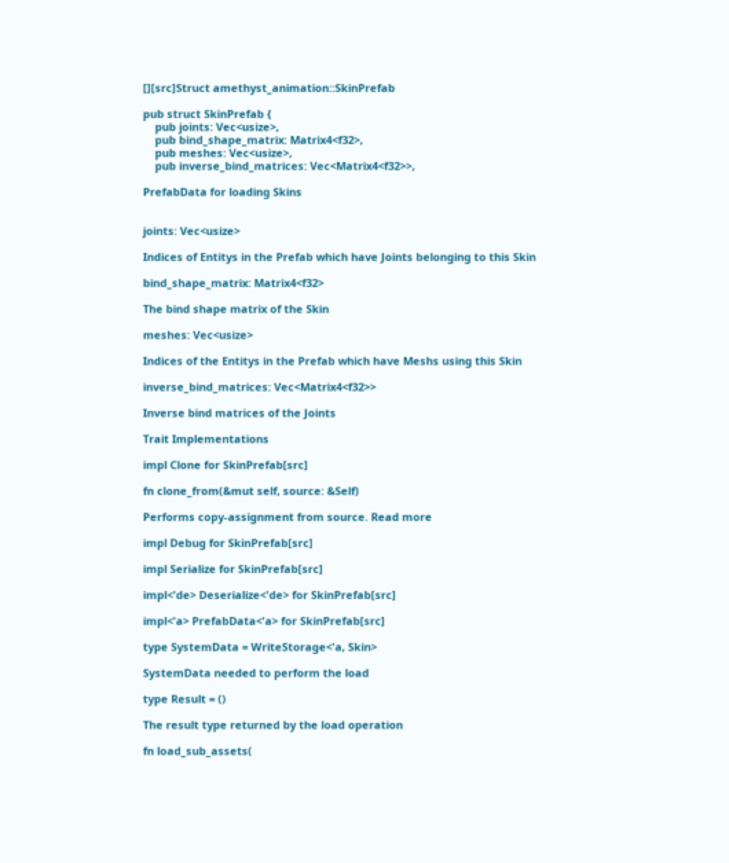[][src]Struct amethyst_animation::SkinPrefab

pub struct SkinPrefab {
    pub joints: Vec<usize>,
    pub bind_shape_matrix: Matrix4<f32>,
    pub meshes: Vec<usize>,
    pub inverse_bind_matrices: Vec<Matrix4<f32>>,

PrefabData for loading Skins


joints: Vec<usize>

Indices of Entitys in the Prefab which have Joints belonging to this Skin

bind_shape_matrix: Matrix4<f32>

The bind shape matrix of the Skin

meshes: Vec<usize>

Indices of the Entitys in the Prefab which have Meshs using this Skin

inverse_bind_matrices: Vec<Matrix4<f32>>

Inverse bind matrices of the Joints

Trait Implementations

impl Clone for SkinPrefab[src]

fn clone_from(&mut self, source: &Self)

Performs copy-assignment from source. Read more

impl Debug for SkinPrefab[src]

impl Serialize for SkinPrefab[src]

impl<'de> Deserialize<'de> for SkinPrefab[src]

impl<'a> PrefabData<'a> for SkinPrefab[src]

type SystemData = WriteStorage<'a, Skin>

SystemData needed to perform the load

type Result = ()

The result type returned by the load operation

fn load_sub_assets(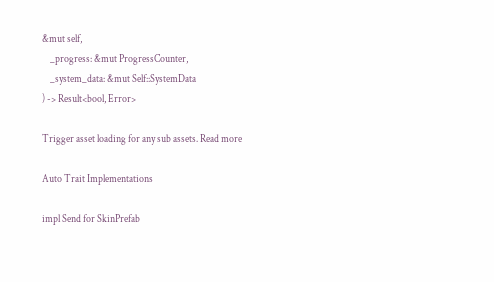&mut self,
    _progress: &mut ProgressCounter,
    _system_data: &mut Self::SystemData
) -> Result<bool, Error>

Trigger asset loading for any sub assets. Read more

Auto Trait Implementations

impl Send for SkinPrefab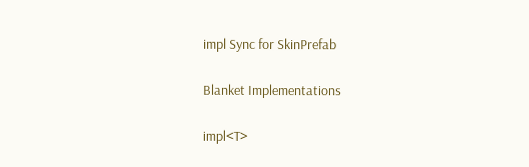impl Sync for SkinPrefab

Blanket Implementations

impl<T>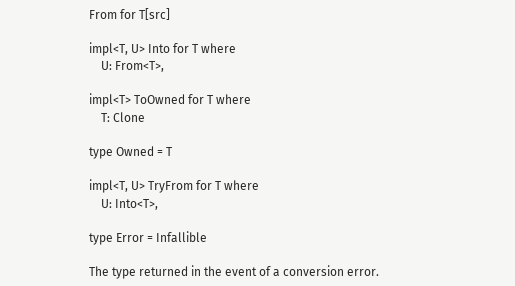From for T[src]

impl<T, U> Into for T where
    U: From<T>,

impl<T> ToOwned for T where
    T: Clone

type Owned = T

impl<T, U> TryFrom for T where
    U: Into<T>,

type Error = Infallible

The type returned in the event of a conversion error.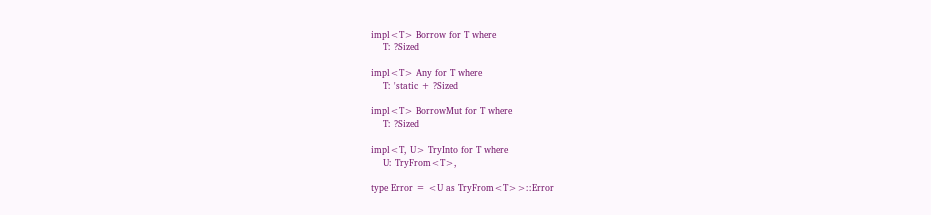impl<T> Borrow for T where
    T: ?Sized

impl<T> Any for T where
    T: 'static + ?Sized

impl<T> BorrowMut for T where
    T: ?Sized

impl<T, U> TryInto for T where
    U: TryFrom<T>,

type Error = <U as TryFrom<T>>::Error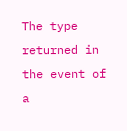The type returned in the event of a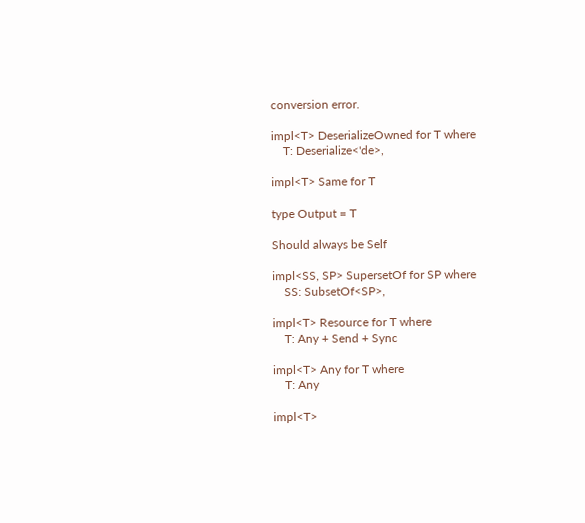conversion error.

impl<T> DeserializeOwned for T where
    T: Deserialize<'de>,

impl<T> Same for T

type Output = T

Should always be Self

impl<SS, SP> SupersetOf for SP where
    SS: SubsetOf<SP>,

impl<T> Resource for T where
    T: Any + Send + Sync

impl<T> Any for T where
    T: Any

impl<T>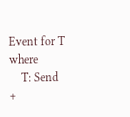Event for T where
    T: Send +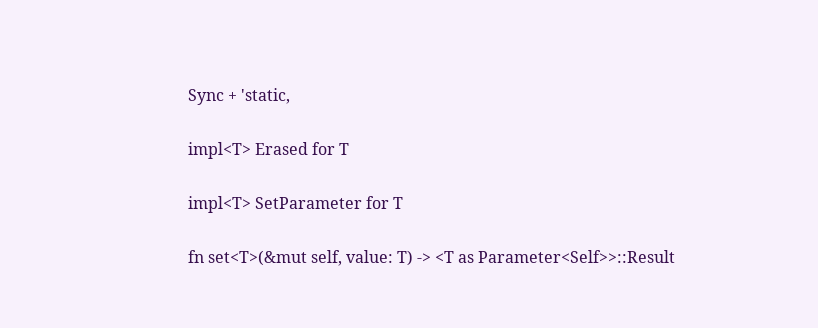Sync + 'static,

impl<T> Erased for T

impl<T> SetParameter for T

fn set<T>(&mut self, value: T) -> <T as Parameter<Self>>::Result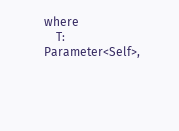where
    T: Parameter<Self>,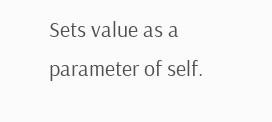Sets value as a parameter of self.